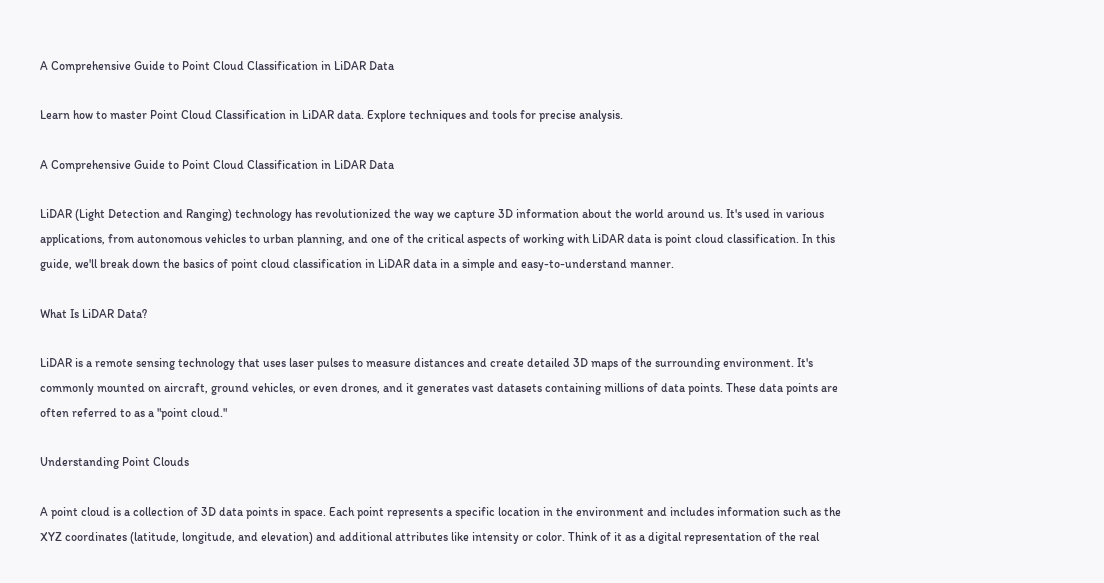A Comprehensive Guide to Point Cloud Classification in LiDAR Data

Learn how to master Point Cloud Classification in LiDAR data. Explore techniques and tools for precise analysis.

A Comprehensive Guide to Point Cloud Classification in LiDAR Data

LiDAR (Light Detection and Ranging) technology has revolutionized the way we capture 3D information about the world around us. It's used in various applications, from autonomous vehicles to urban planning, and one of the critical aspects of working with LiDAR data is point cloud classification. In this guide, we'll break down the basics of point cloud classification in LiDAR data in a simple and easy-to-understand manner.

What Is LiDAR Data?

LiDAR is a remote sensing technology that uses laser pulses to measure distances and create detailed 3D maps of the surrounding environment. It's commonly mounted on aircraft, ground vehicles, or even drones, and it generates vast datasets containing millions of data points. These data points are often referred to as a "point cloud."

Understanding Point Clouds

A point cloud is a collection of 3D data points in space. Each point represents a specific location in the environment and includes information such as the XYZ coordinates (latitude, longitude, and elevation) and additional attributes like intensity or color. Think of it as a digital representation of the real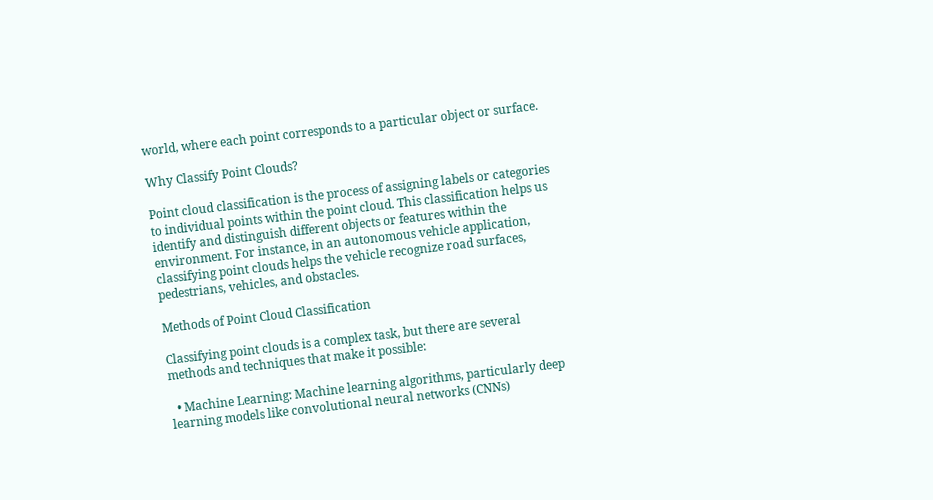world, where each point corresponds to a particular object or surface.

Why Classify Point Clouds?

Point cloud classification is the process of assigning labels or categories to individual points within the point cloud. This classification helps us identify and distinguish different objects or features within the environment. For instance, in an autonomous vehicle application, classifying point clouds helps the vehicle recognize road surfaces, pedestrians, vehicles, and obstacles.

Methods of Point Cloud Classification

Classifying point clouds is a complex task, but there are several methods and techniques that make it possible:

  • Machine Learning: Machine learning algorithms, particularly deep learning models like convolutional neural networks (CNNs)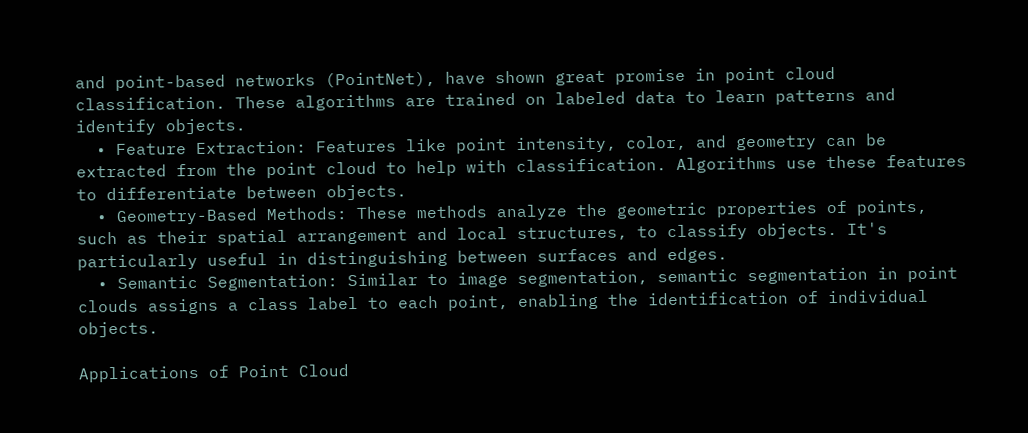and point-based networks (PointNet), have shown great promise in point cloud classification. These algorithms are trained on labeled data to learn patterns and identify objects.
  • Feature Extraction: Features like point intensity, color, and geometry can be extracted from the point cloud to help with classification. Algorithms use these features to differentiate between objects.
  • Geometry-Based Methods: These methods analyze the geometric properties of points, such as their spatial arrangement and local structures, to classify objects. It's particularly useful in distinguishing between surfaces and edges.
  • Semantic Segmentation: Similar to image segmentation, semantic segmentation in point clouds assigns a class label to each point, enabling the identification of individual objects.

Applications of Point Cloud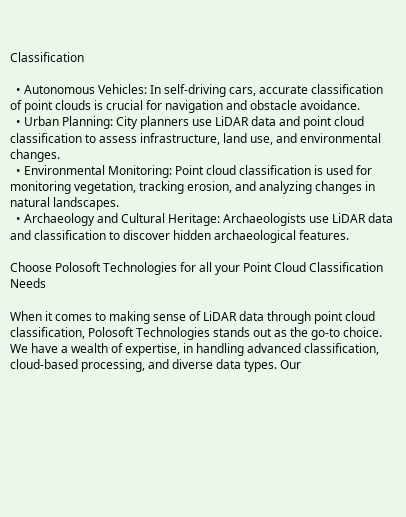Classification

  • Autonomous Vehicles: In self-driving cars, accurate classification of point clouds is crucial for navigation and obstacle avoidance.
  • Urban Planning: City planners use LiDAR data and point cloud classification to assess infrastructure, land use, and environmental changes.
  • Environmental Monitoring: Point cloud classification is used for monitoring vegetation, tracking erosion, and analyzing changes in natural landscapes.
  • Archaeology and Cultural Heritage: Archaeologists use LiDAR data and classification to discover hidden archaeological features.

Choose Polosoft Technologies for all your Point Cloud Classification Needs

When it comes to making sense of LiDAR data through point cloud classification, Polosoft Technologies stands out as the go-to choice. We have a wealth of expertise, in handling advanced classification, cloud-based processing, and diverse data types. Our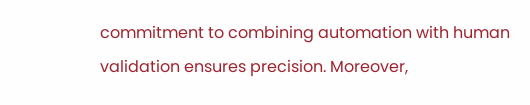commitment to combining automation with human validation ensures precision. Moreover,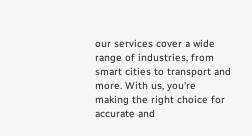our services cover a wide range of industries, from smart cities to transport and more. With us, you're making the right choice for accurate and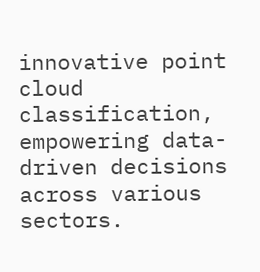innovative point cloud classification, empowering data-driven decisions across various sectors.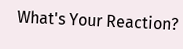What's Your Reaction?